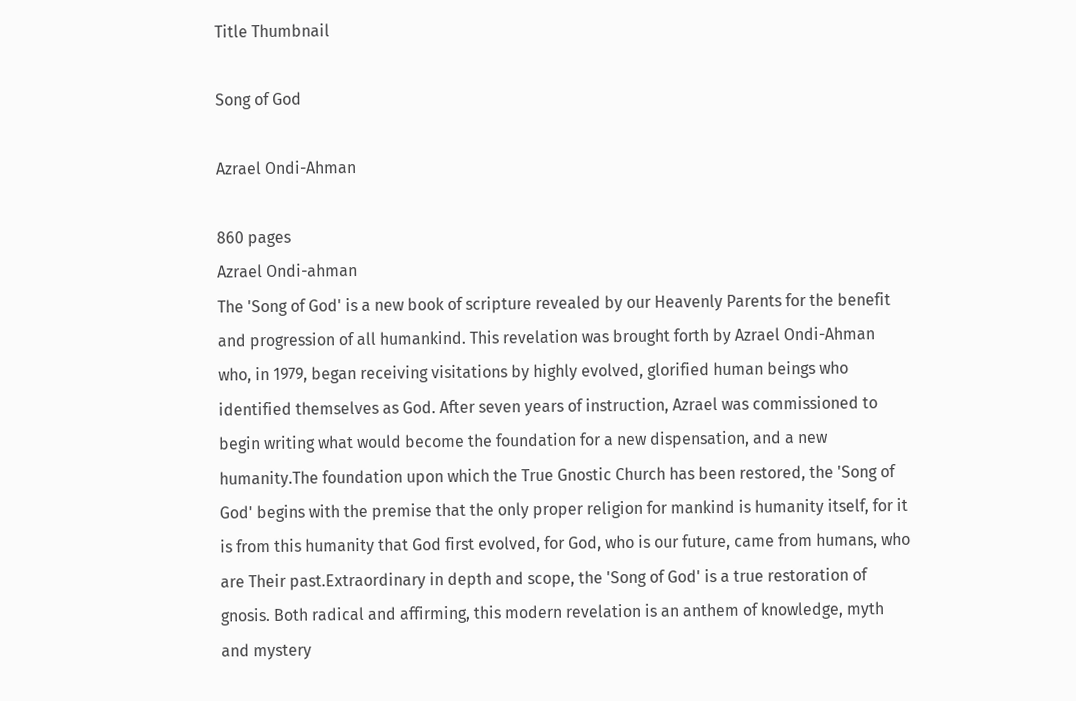Title Thumbnail

Song of God

Azrael Ondi-Ahman

860 pages
Azrael Ondi-ahman
The 'Song of God' is a new book of scripture revealed by our Heavenly Parents for the benefit and progression of all humankind. This revelation was brought forth by Azrael Ondi-Ahman who, in 1979, began receiving visitations by highly evolved, glorified human beings who identified themselves as God. After seven years of instruction, Azrael was commissioned to begin writing what would become the foundation for a new dispensation, and a new humanity.The foundation upon which the True Gnostic Church has been restored, the 'Song of God' begins with the premise that the only proper religion for mankind is humanity itself, for it is from this humanity that God first evolved, for God, who is our future, came from humans, who are Their past.Extraordinary in depth and scope, the 'Song of God' is a true restoration of gnosis. Both radical and affirming, this modern revelation is an anthem of knowledge, myth and mystery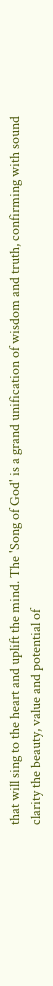that will sing to the heart and uplift the mind. The 'Song of God' is a grand unification of wisdom and truth, confirming with sound clarity the beauty, value and potential of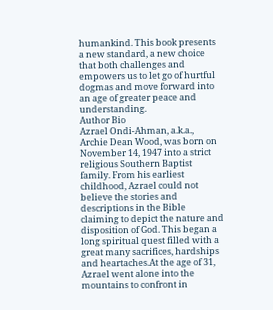humankind. This book presents a new standard, a new choice that both challenges and empowers us to let go of hurtful dogmas and move forward into an age of greater peace and understanding.
Author Bio
Azrael Ondi-Ahman, a.k.a., Archie Dean Wood, was born on November 14, 1947 into a strict religious Southern Baptist family. From his earliest childhood, Azrael could not believe the stories and descriptions in the Bible claiming to depict the nature and disposition of God. This began a long spiritual quest filled with a great many sacrifices, hardships and heartaches.At the age of 31, Azrael went alone into the mountains to confront in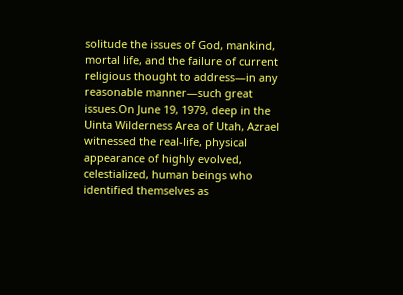solitude the issues of God, mankind, mortal life, and the failure of current religious thought to address—in any reasonable manner—such great issues.On June 19, 1979, deep in the Uinta Wilderness Area of Utah, Azrael witnessed the real-life, physical appearance of highly evolved, celestialized, human beings who identified themselves as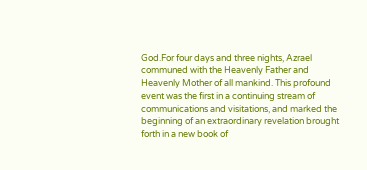God.For four days and three nights, Azrael communed with the Heavenly Father and Heavenly Mother of all mankind. This profound event was the first in a continuing stream of communications and visitations, and marked the beginning of an extraordinary revelation brought forth in a new book of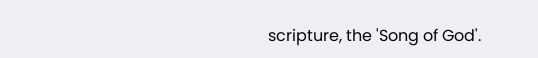scripture, the 'Song of God'.